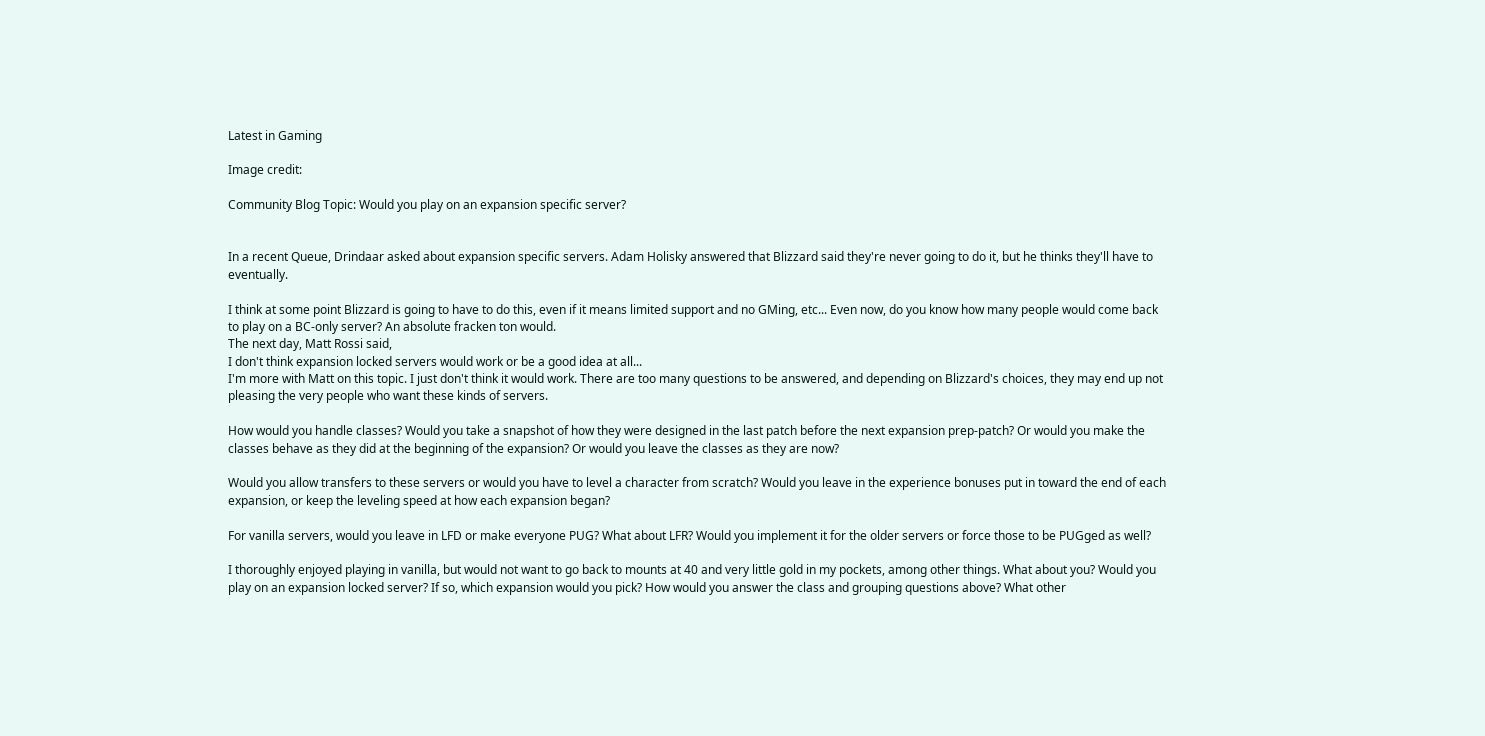Latest in Gaming

Image credit:

Community Blog Topic: Would you play on an expansion specific server?


In a recent Queue, Drindaar asked about expansion specific servers. Adam Holisky answered that Blizzard said they're never going to do it, but he thinks they'll have to eventually.

I think at some point Blizzard is going to have to do this, even if it means limited support and no GMing, etc... Even now, do you know how many people would come back to play on a BC-only server? An absolute fracken ton would.
The next day, Matt Rossi said,
I don't think expansion locked servers would work or be a good idea at all...
I'm more with Matt on this topic. I just don't think it would work. There are too many questions to be answered, and depending on Blizzard's choices, they may end up not pleasing the very people who want these kinds of servers.

How would you handle classes? Would you take a snapshot of how they were designed in the last patch before the next expansion prep-patch? Or would you make the classes behave as they did at the beginning of the expansion? Or would you leave the classes as they are now?

Would you allow transfers to these servers or would you have to level a character from scratch? Would you leave in the experience bonuses put in toward the end of each expansion, or keep the leveling speed at how each expansion began?

For vanilla servers, would you leave in LFD or make everyone PUG? What about LFR? Would you implement it for the older servers or force those to be PUGged as well?

I thoroughly enjoyed playing in vanilla, but would not want to go back to mounts at 40 and very little gold in my pockets, among other things. What about you? Would you play on an expansion locked server? If so, which expansion would you pick? How would you answer the class and grouping questions above? What other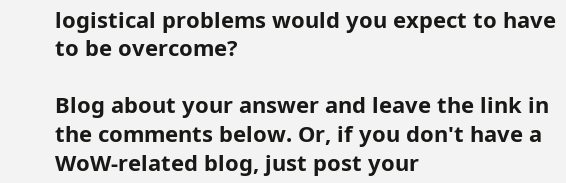logistical problems would you expect to have to be overcome?

Blog about your answer and leave the link in the comments below. Or, if you don't have a WoW-related blog, just post your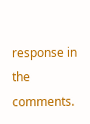response in the comments.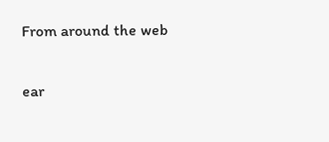From around the web

ear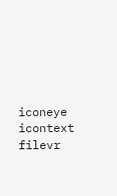iconeye icontext filevr